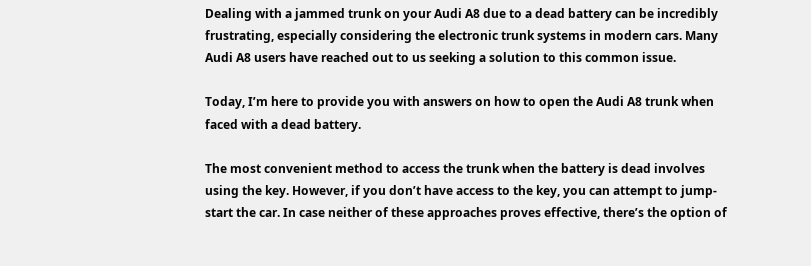Dealing with a jammed trunk on your Audi A8 due to a dead battery can be incredibly frustrating, especially considering the electronic trunk systems in modern cars. Many Audi A8 users have reached out to us seeking a solution to this common issue.

Today, I’m here to provide you with answers on how to open the Audi A8 trunk when faced with a dead battery.

The most convenient method to access the trunk when the battery is dead involves using the key. However, if you don’t have access to the key, you can attempt to jump-start the car. In case neither of these approaches proves effective, there’s the option of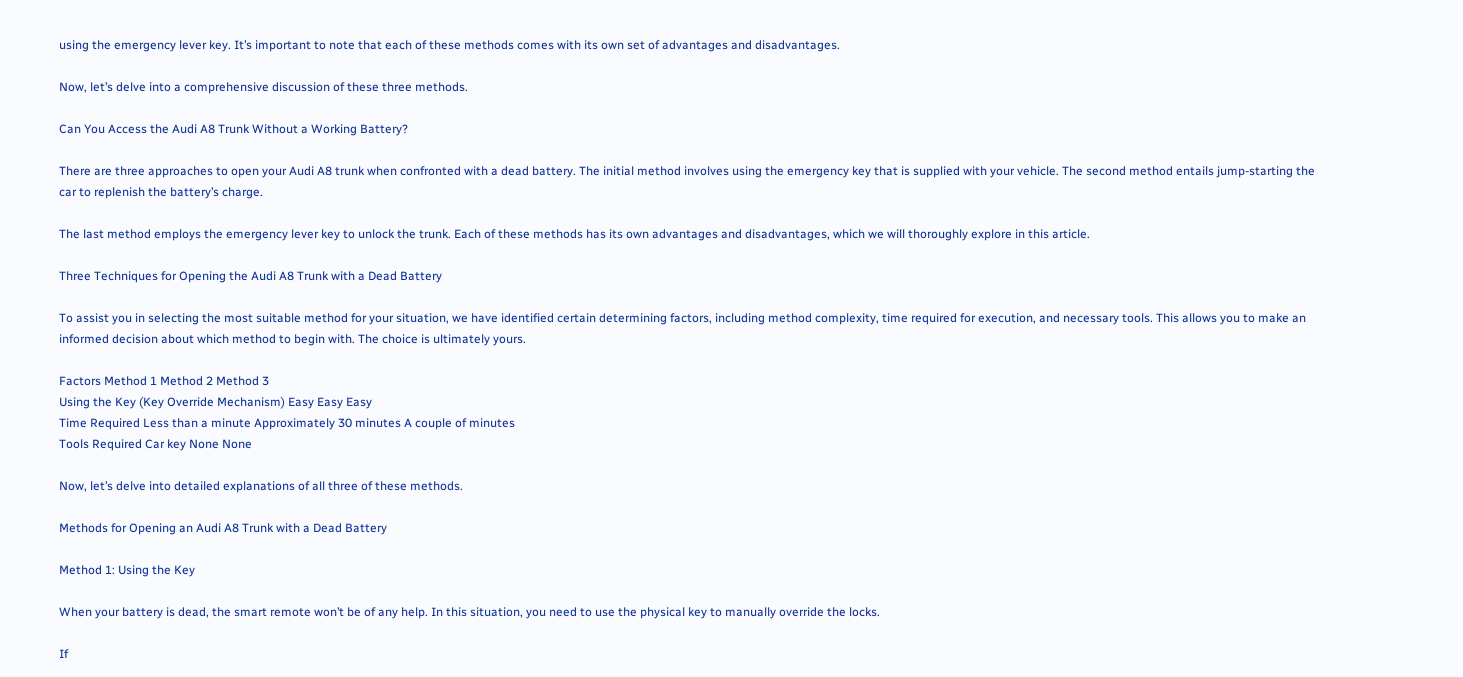using the emergency lever key. It’s important to note that each of these methods comes with its own set of advantages and disadvantages.

Now, let’s delve into a comprehensive discussion of these three methods.

Can You Access the Audi A8 Trunk Without a Working Battery?

There are three approaches to open your Audi A8 trunk when confronted with a dead battery. The initial method involves using the emergency key that is supplied with your vehicle. The second method entails jump-starting the car to replenish the battery’s charge.

The last method employs the emergency lever key to unlock the trunk. Each of these methods has its own advantages and disadvantages, which we will thoroughly explore in this article.

Three Techniques for Opening the Audi A8 Trunk with a Dead Battery

To assist you in selecting the most suitable method for your situation, we have identified certain determining factors, including method complexity, time required for execution, and necessary tools. This allows you to make an informed decision about which method to begin with. The choice is ultimately yours.

Factors Method 1 Method 2 Method 3
Using the Key (Key Override Mechanism) Easy Easy Easy
Time Required Less than a minute Approximately 30 minutes A couple of minutes
Tools Required Car key None None

Now, let’s delve into detailed explanations of all three of these methods.

Methods for Opening an Audi A8 Trunk with a Dead Battery

Method 1: Using the Key

When your battery is dead, the smart remote won’t be of any help. In this situation, you need to use the physical key to manually override the locks.

If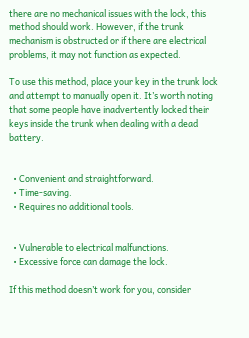there are no mechanical issues with the lock, this method should work. However, if the trunk mechanism is obstructed or if there are electrical problems, it may not function as expected.

To use this method, place your key in the trunk lock and attempt to manually open it. It’s worth noting that some people have inadvertently locked their keys inside the trunk when dealing with a dead battery.


  • Convenient and straightforward.
  • Time-saving.
  • Requires no additional tools.


  • Vulnerable to electrical malfunctions.
  • Excessive force can damage the lock.

If this method doesn’t work for you, consider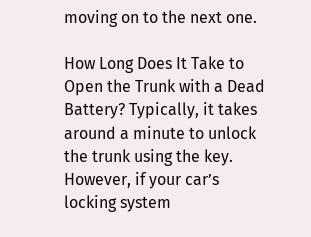moving on to the next one.

How Long Does It Take to Open the Trunk with a Dead Battery? Typically, it takes around a minute to unlock the trunk using the key. However, if your car’s locking system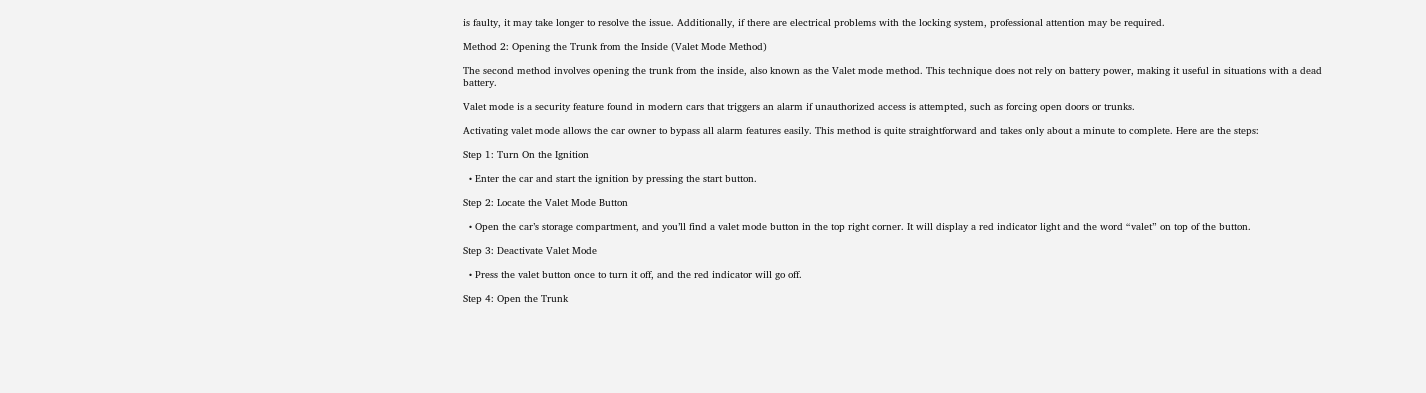is faulty, it may take longer to resolve the issue. Additionally, if there are electrical problems with the locking system, professional attention may be required.

Method 2: Opening the Trunk from the Inside (Valet Mode Method)

The second method involves opening the trunk from the inside, also known as the Valet mode method. This technique does not rely on battery power, making it useful in situations with a dead battery.

Valet mode is a security feature found in modern cars that triggers an alarm if unauthorized access is attempted, such as forcing open doors or trunks.

Activating valet mode allows the car owner to bypass all alarm features easily. This method is quite straightforward and takes only about a minute to complete. Here are the steps:

Step 1: Turn On the Ignition

  • Enter the car and start the ignition by pressing the start button.

Step 2: Locate the Valet Mode Button

  • Open the car’s storage compartment, and you’ll find a valet mode button in the top right corner. It will display a red indicator light and the word “valet” on top of the button.

Step 3: Deactivate Valet Mode

  • Press the valet button once to turn it off, and the red indicator will go off.

Step 4: Open the Trunk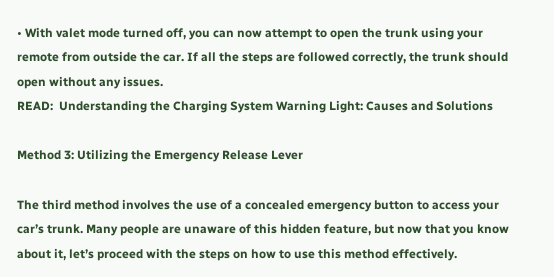• With valet mode turned off, you can now attempt to open the trunk using your remote from outside the car. If all the steps are followed correctly, the trunk should open without any issues.
READ:  Understanding the Charging System Warning Light: Causes and Solutions

Method 3: Utilizing the Emergency Release Lever

The third method involves the use of a concealed emergency button to access your car’s trunk. Many people are unaware of this hidden feature, but now that you know about it, let’s proceed with the steps on how to use this method effectively.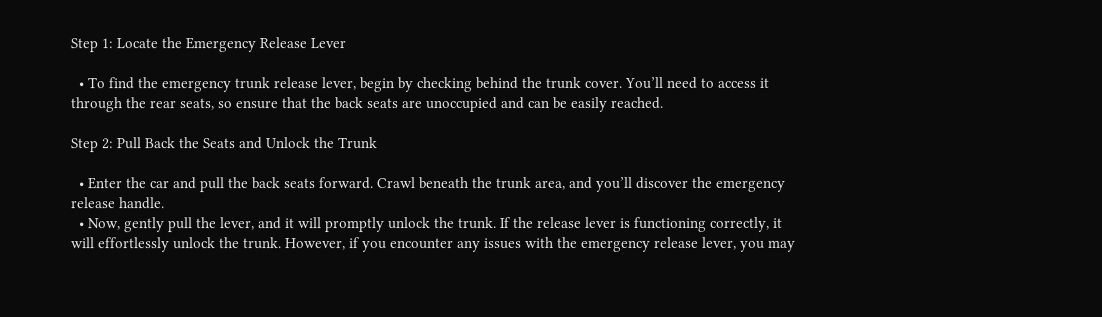Step 1: Locate the Emergency Release Lever

  • To find the emergency trunk release lever, begin by checking behind the trunk cover. You’ll need to access it through the rear seats, so ensure that the back seats are unoccupied and can be easily reached.

Step 2: Pull Back the Seats and Unlock the Trunk

  • Enter the car and pull the back seats forward. Crawl beneath the trunk area, and you’ll discover the emergency release handle.
  • Now, gently pull the lever, and it will promptly unlock the trunk. If the release lever is functioning correctly, it will effortlessly unlock the trunk. However, if you encounter any issues with the emergency release lever, you may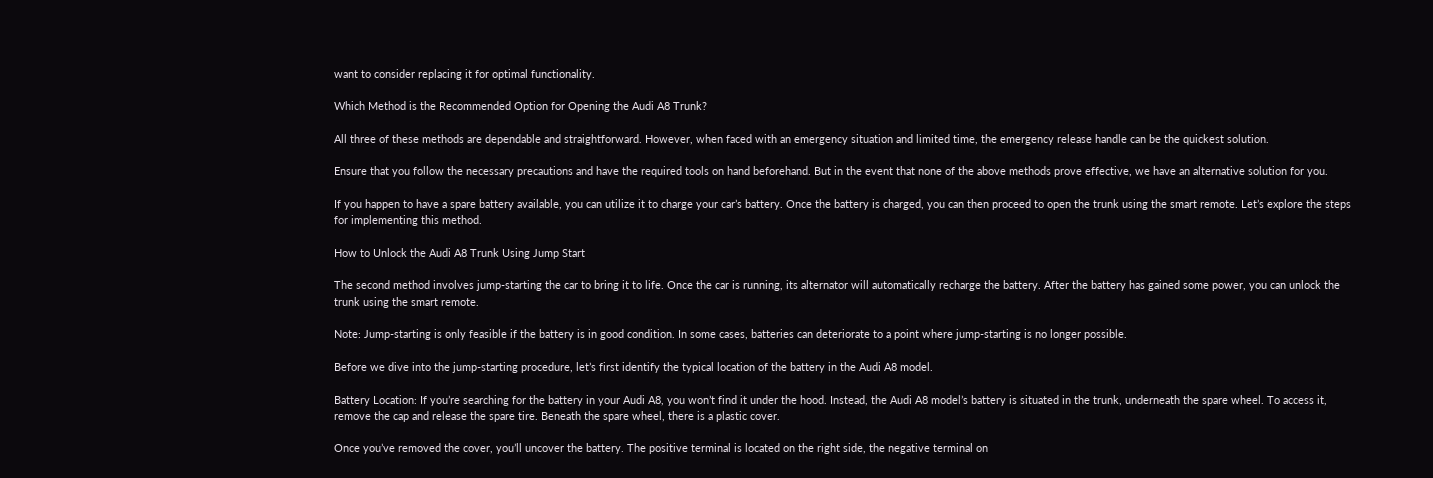want to consider replacing it for optimal functionality.

Which Method is the Recommended Option for Opening the Audi A8 Trunk?

All three of these methods are dependable and straightforward. However, when faced with an emergency situation and limited time, the emergency release handle can be the quickest solution.

Ensure that you follow the necessary precautions and have the required tools on hand beforehand. But in the event that none of the above methods prove effective, we have an alternative solution for you.

If you happen to have a spare battery available, you can utilize it to charge your car’s battery. Once the battery is charged, you can then proceed to open the trunk using the smart remote. Let’s explore the steps for implementing this method.

How to Unlock the Audi A8 Trunk Using Jump Start

The second method involves jump-starting the car to bring it to life. Once the car is running, its alternator will automatically recharge the battery. After the battery has gained some power, you can unlock the trunk using the smart remote.

Note: Jump-starting is only feasible if the battery is in good condition. In some cases, batteries can deteriorate to a point where jump-starting is no longer possible.

Before we dive into the jump-starting procedure, let’s first identify the typical location of the battery in the Audi A8 model.

Battery Location: If you’re searching for the battery in your Audi A8, you won’t find it under the hood. Instead, the Audi A8 model’s battery is situated in the trunk, underneath the spare wheel. To access it, remove the cap and release the spare tire. Beneath the spare wheel, there is a plastic cover.

Once you’ve removed the cover, you’ll uncover the battery. The positive terminal is located on the right side, the negative terminal on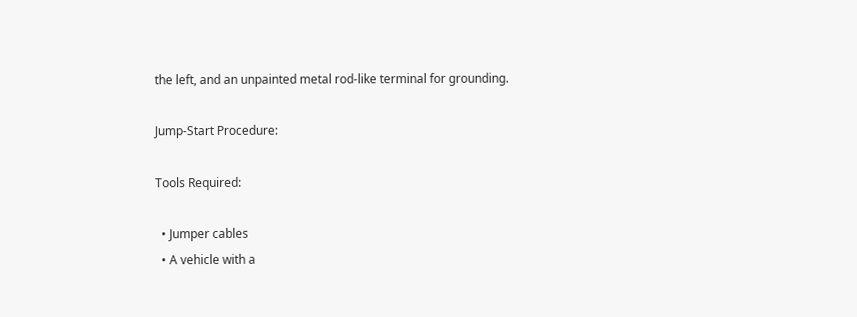the left, and an unpainted metal rod-like terminal for grounding.

Jump-Start Procedure:

Tools Required:

  • Jumper cables
  • A vehicle with a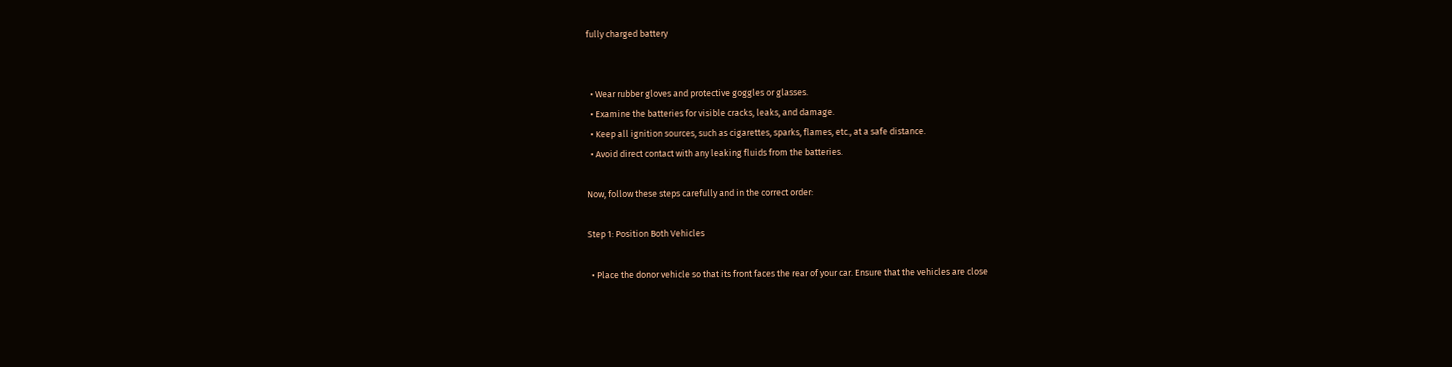fully charged battery


  • Wear rubber gloves and protective goggles or glasses.
  • Examine the batteries for visible cracks, leaks, and damage.
  • Keep all ignition sources, such as cigarettes, sparks, flames, etc., at a safe distance.
  • Avoid direct contact with any leaking fluids from the batteries.

Now, follow these steps carefully and in the correct order:

Step 1: Position Both Vehicles

  • Place the donor vehicle so that its front faces the rear of your car. Ensure that the vehicles are close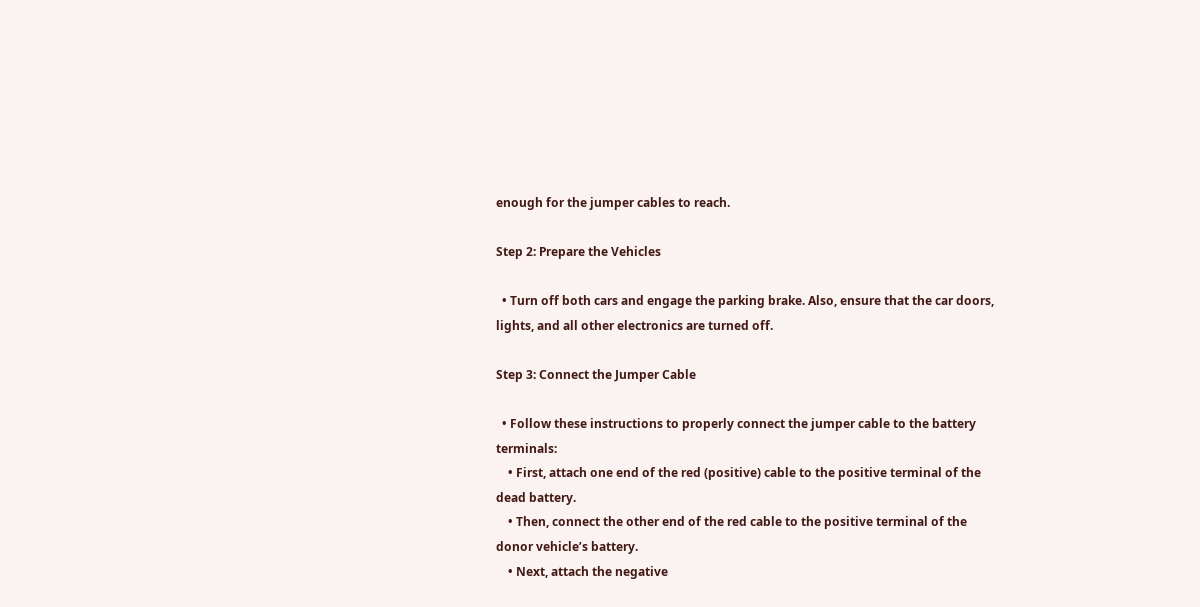enough for the jumper cables to reach.

Step 2: Prepare the Vehicles

  • Turn off both cars and engage the parking brake. Also, ensure that the car doors, lights, and all other electronics are turned off.

Step 3: Connect the Jumper Cable

  • Follow these instructions to properly connect the jumper cable to the battery terminals:
    • First, attach one end of the red (positive) cable to the positive terminal of the dead battery.
    • Then, connect the other end of the red cable to the positive terminal of the donor vehicle’s battery.
    • Next, attach the negative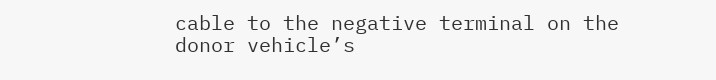cable to the negative terminal on the donor vehicle’s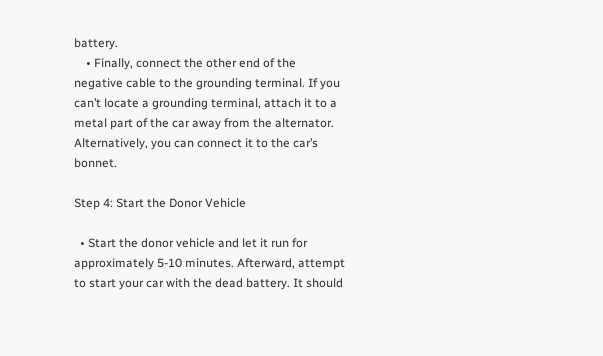battery.
    • Finally, connect the other end of the negative cable to the grounding terminal. If you can’t locate a grounding terminal, attach it to a metal part of the car away from the alternator. Alternatively, you can connect it to the car’s bonnet.

Step 4: Start the Donor Vehicle

  • Start the donor vehicle and let it run for approximately 5-10 minutes. Afterward, attempt to start your car with the dead battery. It should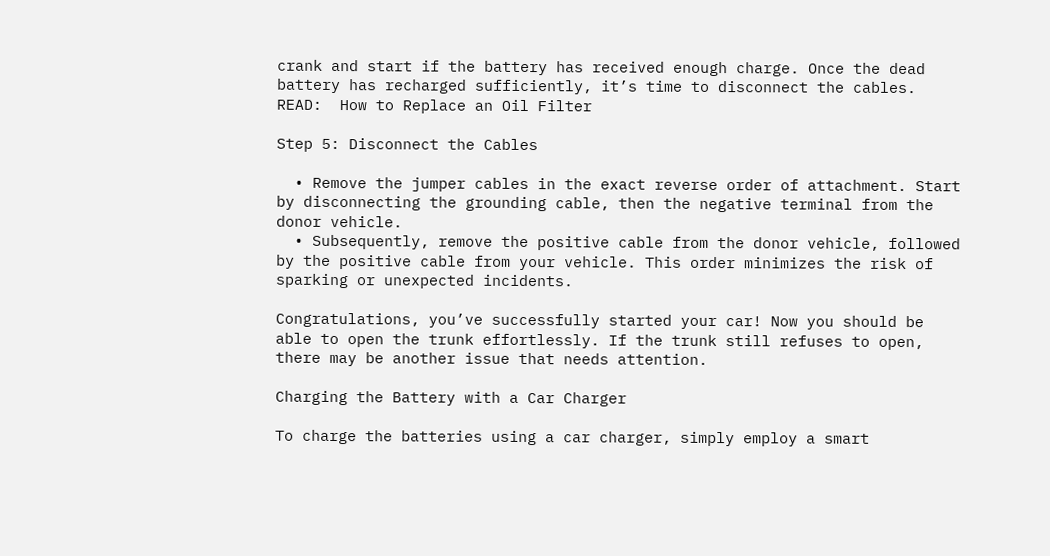crank and start if the battery has received enough charge. Once the dead battery has recharged sufficiently, it’s time to disconnect the cables.
READ:  How to Replace an Oil Filter

Step 5: Disconnect the Cables

  • Remove the jumper cables in the exact reverse order of attachment. Start by disconnecting the grounding cable, then the negative terminal from the donor vehicle.
  • Subsequently, remove the positive cable from the donor vehicle, followed by the positive cable from your vehicle. This order minimizes the risk of sparking or unexpected incidents.

Congratulations, you’ve successfully started your car! Now you should be able to open the trunk effortlessly. If the trunk still refuses to open, there may be another issue that needs attention.

Charging the Battery with a Car Charger

To charge the batteries using a car charger, simply employ a smart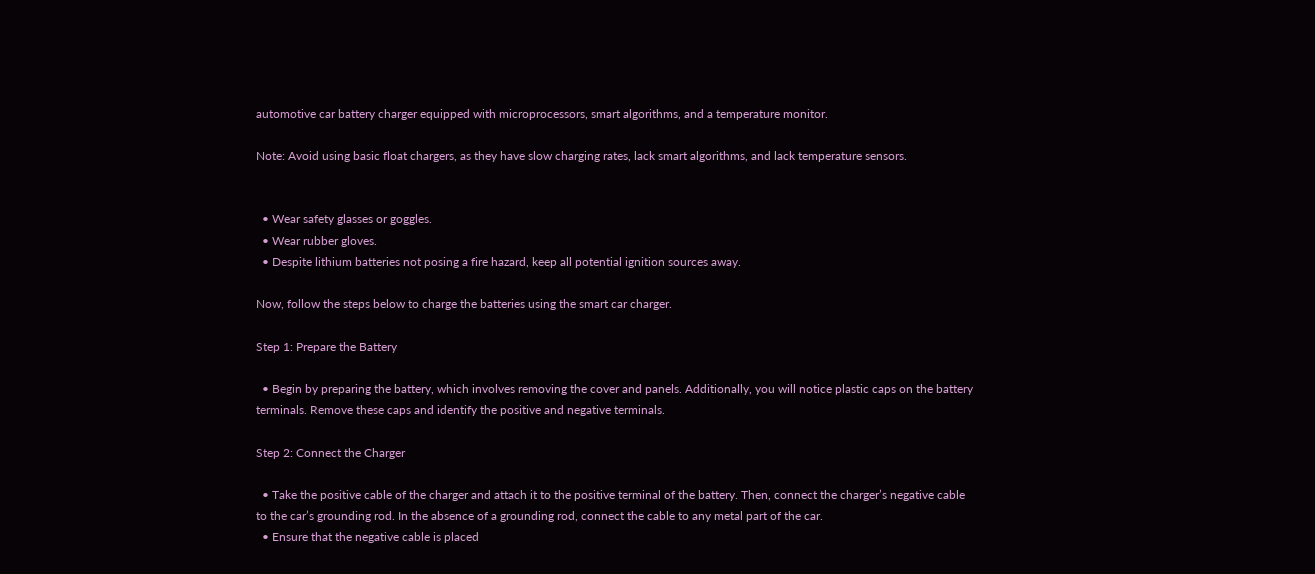automotive car battery charger equipped with microprocessors, smart algorithms, and a temperature monitor.

Note: Avoid using basic float chargers, as they have slow charging rates, lack smart algorithms, and lack temperature sensors.


  • Wear safety glasses or goggles.
  • Wear rubber gloves.
  • Despite lithium batteries not posing a fire hazard, keep all potential ignition sources away.

Now, follow the steps below to charge the batteries using the smart car charger.

Step 1: Prepare the Battery

  • Begin by preparing the battery, which involves removing the cover and panels. Additionally, you will notice plastic caps on the battery terminals. Remove these caps and identify the positive and negative terminals.

Step 2: Connect the Charger

  • Take the positive cable of the charger and attach it to the positive terminal of the battery. Then, connect the charger’s negative cable to the car’s grounding rod. In the absence of a grounding rod, connect the cable to any metal part of the car.
  • Ensure that the negative cable is placed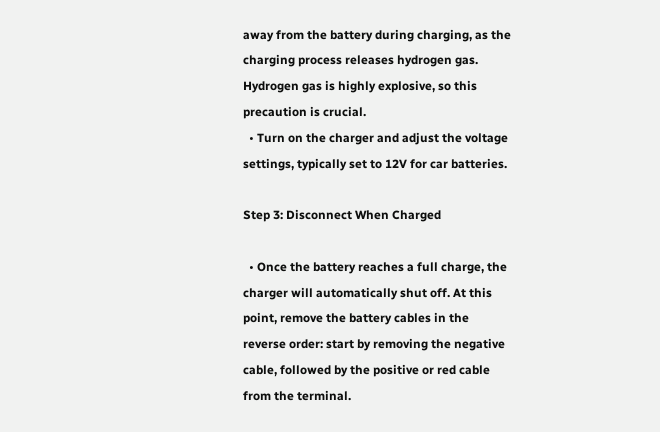away from the battery during charging, as the charging process releases hydrogen gas. Hydrogen gas is highly explosive, so this precaution is crucial.
  • Turn on the charger and adjust the voltage settings, typically set to 12V for car batteries.

Step 3: Disconnect When Charged

  • Once the battery reaches a full charge, the charger will automatically shut off. At this point, remove the battery cables in the reverse order: start by removing the negative cable, followed by the positive or red cable from the terminal.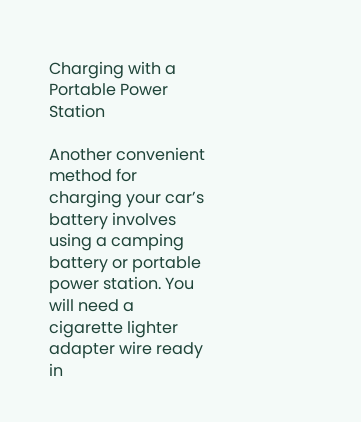Charging with a Portable Power Station

Another convenient method for charging your car’s battery involves using a camping battery or portable power station. You will need a cigarette lighter adapter wire ready in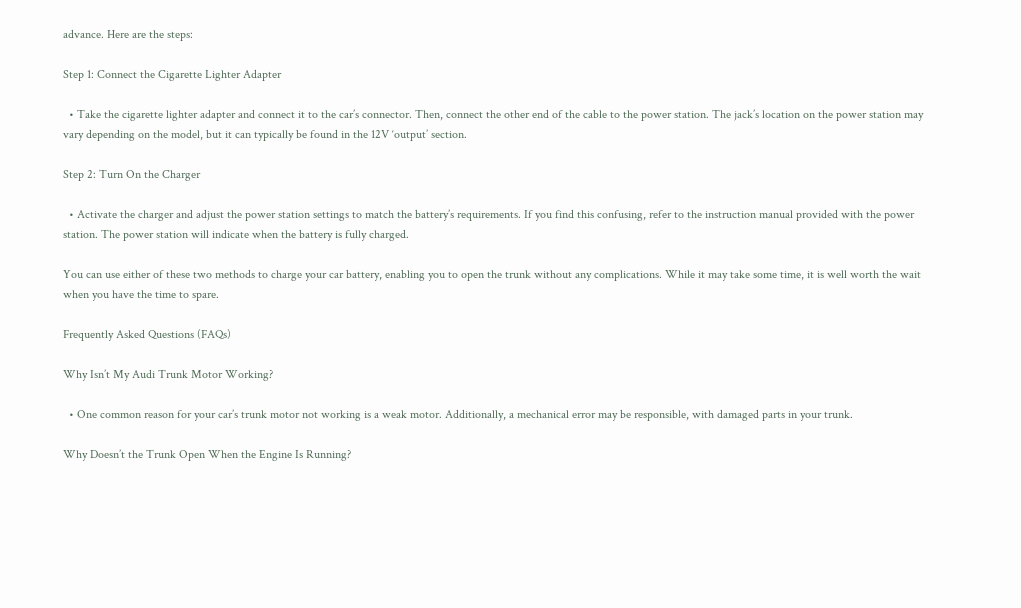advance. Here are the steps:

Step 1: Connect the Cigarette Lighter Adapter

  • Take the cigarette lighter adapter and connect it to the car’s connector. Then, connect the other end of the cable to the power station. The jack’s location on the power station may vary depending on the model, but it can typically be found in the 12V ‘output’ section.

Step 2: Turn On the Charger

  • Activate the charger and adjust the power station settings to match the battery’s requirements. If you find this confusing, refer to the instruction manual provided with the power station. The power station will indicate when the battery is fully charged.

You can use either of these two methods to charge your car battery, enabling you to open the trunk without any complications. While it may take some time, it is well worth the wait when you have the time to spare.

Frequently Asked Questions (FAQs)

Why Isn’t My Audi Trunk Motor Working?

  • One common reason for your car’s trunk motor not working is a weak motor. Additionally, a mechanical error may be responsible, with damaged parts in your trunk.

Why Doesn’t the Trunk Open When the Engine Is Running?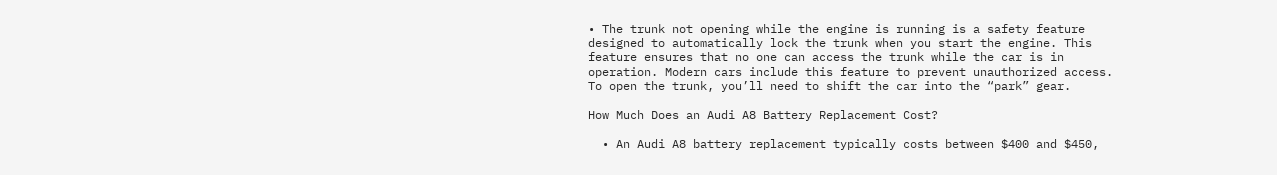• The trunk not opening while the engine is running is a safety feature designed to automatically lock the trunk when you start the engine. This feature ensures that no one can access the trunk while the car is in operation. Modern cars include this feature to prevent unauthorized access. To open the trunk, you’ll need to shift the car into the “park” gear.

How Much Does an Audi A8 Battery Replacement Cost?

  • An Audi A8 battery replacement typically costs between $400 and $450,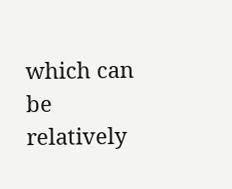which can be relatively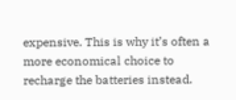expensive. This is why it’s often a more economical choice to recharge the batteries instead.